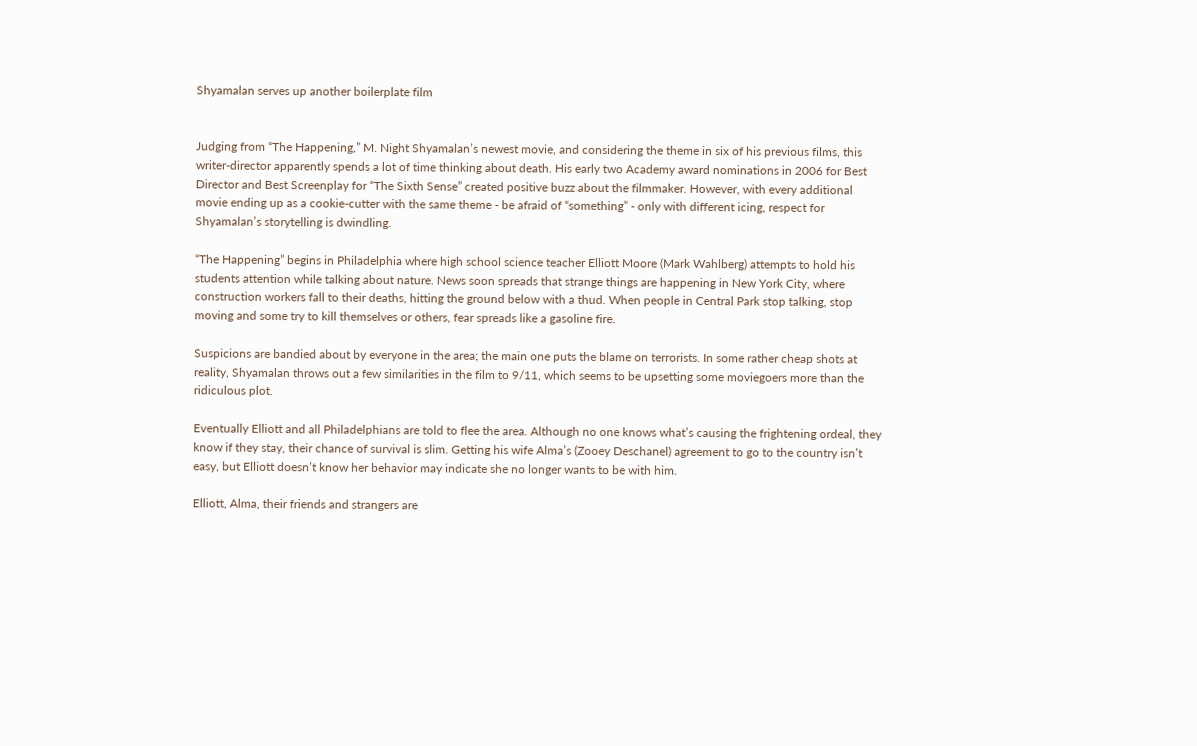Shyamalan serves up another boilerplate film


Judging from “The Happening,” M. Night Shyamalan’s newest movie, and considering the theme in six of his previous films, this writer-director apparently spends a lot of time thinking about death. His early two Academy award nominations in 2006 for Best Director and Best Screenplay for “The Sixth Sense” created positive buzz about the filmmaker. However, with every additional movie ending up as a cookie-cutter with the same theme - be afraid of “something” - only with different icing, respect for Shyamalan’s storytelling is dwindling.

“The Happening” begins in Philadelphia where high school science teacher Elliott Moore (Mark Wahlberg) attempts to hold his students attention while talking about nature. News soon spreads that strange things are happening in New York City, where construction workers fall to their deaths, hitting the ground below with a thud. When people in Central Park stop talking, stop moving and some try to kill themselves or others, fear spreads like a gasoline fire.

Suspicions are bandied about by everyone in the area; the main one puts the blame on terrorists. In some rather cheap shots at reality, Shyamalan throws out a few similarities in the film to 9/11, which seems to be upsetting some moviegoers more than the ridiculous plot.

Eventually Elliott and all Philadelphians are told to flee the area. Although no one knows what’s causing the frightening ordeal, they know if they stay, their chance of survival is slim. Getting his wife Alma’s (Zooey Deschanel) agreement to go to the country isn’t easy, but Elliott doesn’t know her behavior may indicate she no longer wants to be with him.

Elliott, Alma, their friends and strangers are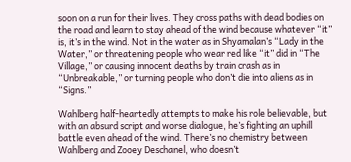soon on a run for their lives. They cross paths with dead bodies on the road and learn to stay ahead of the wind because whatever “it” is, it’s in the wind. Not in the water as in Shyamalan’s “Lady in the Water,” or threatening people who wear red like “it” did in “The Village,” or causing innocent deaths by train crash as in “Unbreakable,” or turning people who don’t die into aliens as in “Signs.”

Wahlberg half-heartedly attempts to make his role believable, but with an absurd script and worse dialogue, he’s fighting an uphill battle even ahead of the wind. There’s no chemistry between Wahlberg and Zooey Deschanel, who doesn’t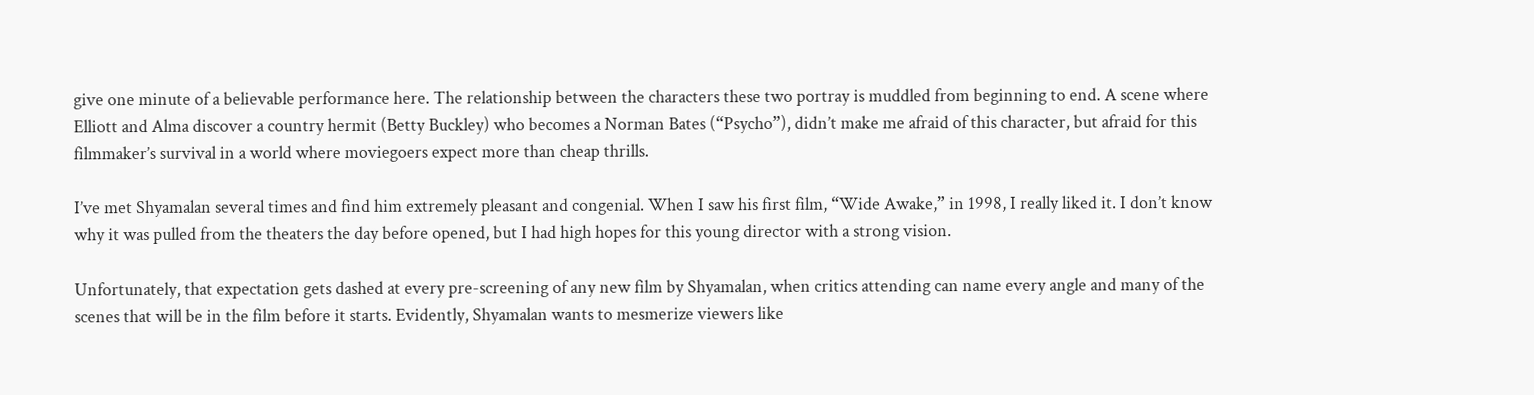give one minute of a believable performance here. The relationship between the characters these two portray is muddled from beginning to end. A scene where Elliott and Alma discover a country hermit (Betty Buckley) who becomes a Norman Bates (“Psycho”), didn’t make me afraid of this character, but afraid for this filmmaker’s survival in a world where moviegoers expect more than cheap thrills.

I’ve met Shyamalan several times and find him extremely pleasant and congenial. When I saw his first film, “Wide Awake,” in 1998, I really liked it. I don’t know why it was pulled from the theaters the day before opened, but I had high hopes for this young director with a strong vision.

Unfortunately, that expectation gets dashed at every pre-screening of any new film by Shyamalan, when critics attending can name every angle and many of the scenes that will be in the film before it starts. Evidently, Shyamalan wants to mesmerize viewers like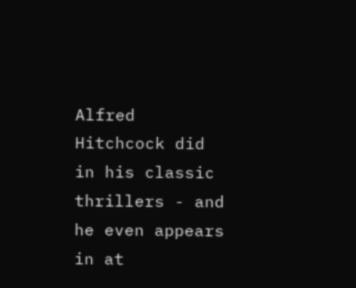Alfred Hitchcock did in his classic thrillers - and he even appears in at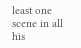least one scene in all his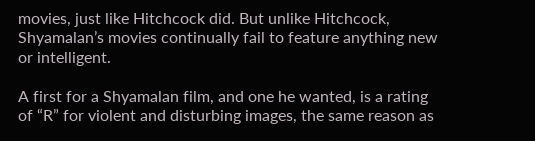movies, just like Hitchcock did. But unlike Hitchcock, Shyamalan’s movies continually fail to feature anything new or intelligent.

A first for a Shyamalan film, and one he wanted, is a rating of “R” for violent and disturbing images, the same reason as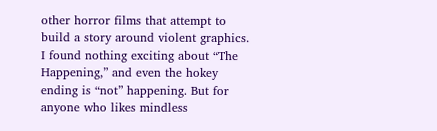other horror films that attempt to build a story around violent graphics. I found nothing exciting about “The Happening,” and even the hokey ending is “not” happening. But for anyone who likes mindless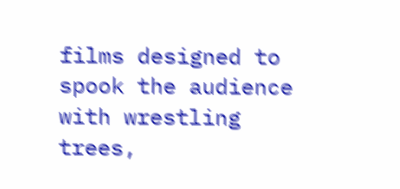films designed to spook the audience with wrestling trees,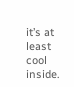it’s at least cool inside.